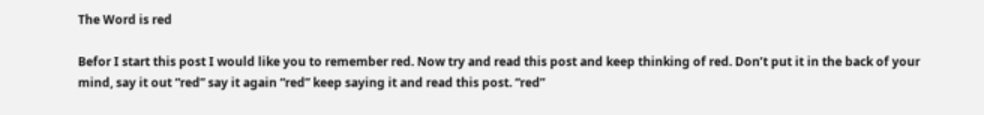The Word is red

Befor I start this post I would like you to remember red. Now try and read this post and keep thinking of red. Don’t put it in the back of your mind, say it out “red” say it again “red” keep saying it and read this post. “red”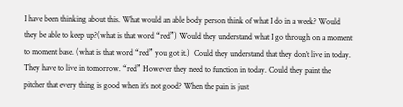I have been thinking about this. What would an able body person think of what I do in a week? Would they be able to keep up?(what is that word “red”) Would they understand what I go through on a moment to moment base. (what is that word “red” you got it.)  Could they understand that they don’t live in today. They have to live in tomorrow. “red” However they need to function in today. Could they paint the pitcher that every thing is good when it’s not good? When the pain is just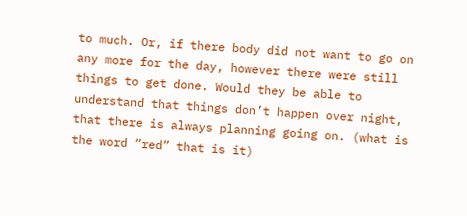to much. Or, if there body did not want to go on any more for the day, however there were still things to get done. Would they be able to understand that things don’t happen over night, that there is always planning going on. (what is the word “red” that is it)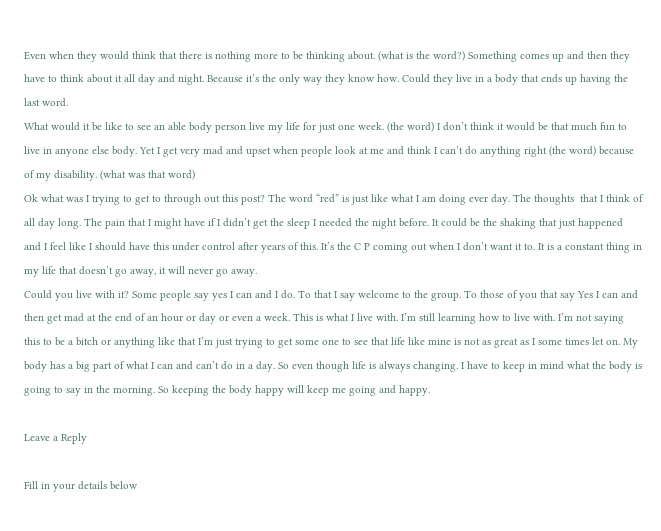Even when they would think that there is nothing more to be thinking about. (what is the word?) Something comes up and then they have to think about it all day and night. Because it’s the only way they know how. Could they live in a body that ends up having the last word.
What would it be like to see an able body person live my life for just one week. (the word) I don’t think it would be that much fun to live in anyone else body. Yet I get very mad and upset when people look at me and think I can’t do anything right (the word) because of my disability. (what was that word)
Ok what was I trying to get to through out this post? The word “red” is just like what I am doing ever day. The thoughts  that I think of all day long. The pain that I might have if I didn’t get the sleep I needed the night before. It could be the shaking that just happened and I feel like I should have this under control after years of this. It’s the C P coming out when I don’t want it to. It is a constant thing in my life that doesn’t go away, it will never go away.
Could you live with it? Some people say yes I can and I do. To that I say welcome to the group. To those of you that say Yes I can and then get mad at the end of an hour or day or even a week. This is what I live with. I’m still learning how to live with. I’m not saying this to be a bitch or anything like that I’m just trying to get some one to see that life like mine is not as great as I some times let on. My body has a big part of what I can and can’t do in a day. So even though life is always changing. I have to keep in mind what the body is going to say in the morning. So keeping the body happy will keep me going and happy.

Leave a Reply

Fill in your details below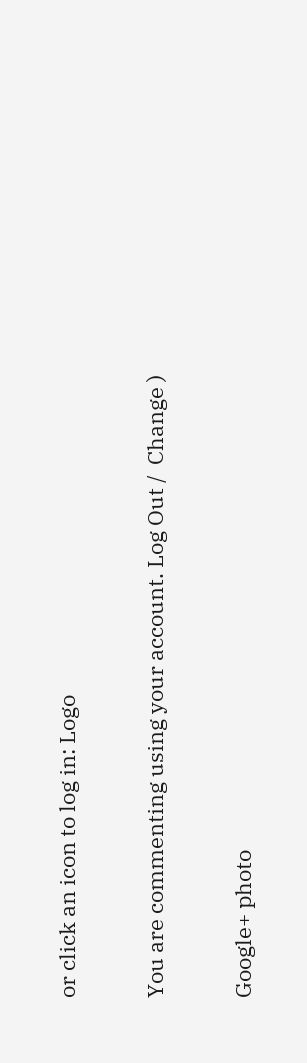or click an icon to log in: Logo

You are commenting using your account. Log Out /  Change )

Google+ photo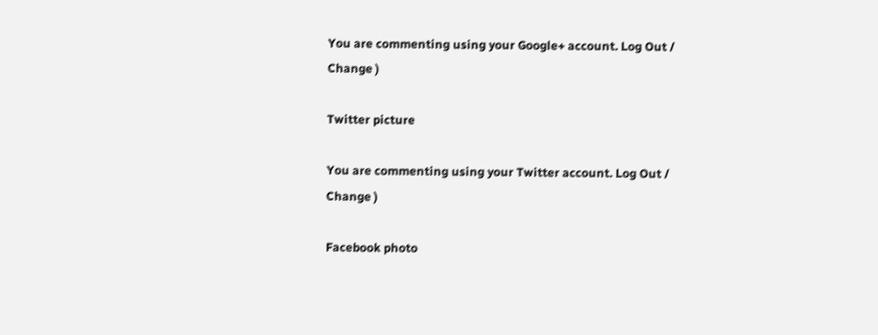You are commenting using your Google+ account. Log Out /  Change )

Twitter picture

You are commenting using your Twitter account. Log Out /  Change )

Facebook photo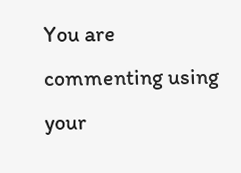You are commenting using your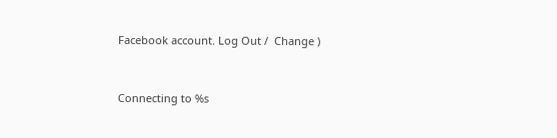Facebook account. Log Out /  Change )


Connecting to %s